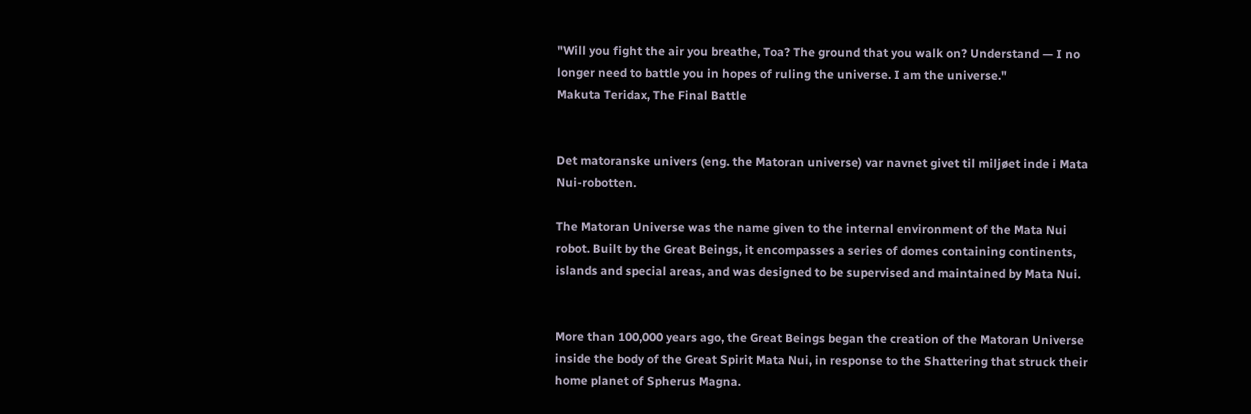"Will you fight the air you breathe, Toa? The ground that you walk on? Understand — I no longer need to battle you in hopes of ruling the universe. I am the universe."
Makuta Teridax, The Final Battle


Det matoranske univers (eng. the Matoran universe) var navnet givet til miljøet inde i Mata Nui-robotten.

The Matoran Universe was the name given to the internal environment of the Mata Nui robot. Built by the Great Beings, it encompasses a series of domes containing continents, islands and special areas, and was designed to be supervised and maintained by Mata Nui.


More than 100,000 years ago, the Great Beings began the creation of the Matoran Universe inside the body of the Great Spirit Mata Nui, in response to the Shattering that struck their home planet of Spherus Magna.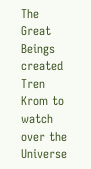The Great Beings created Tren Krom to watch over the Universe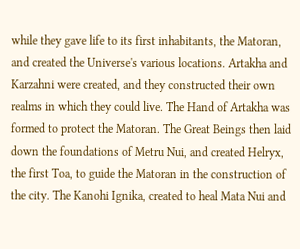while they gave life to its first inhabitants, the Matoran, and created the Universe's various locations. Artakha and Karzahni were created, and they constructed their own realms in which they could live. The Hand of Artakha was formed to protect the Matoran. The Great Beings then laid down the foundations of Metru Nui, and created Helryx, the first Toa, to guide the Matoran in the construction of the city. The Kanohi Ignika, created to heal Mata Nui and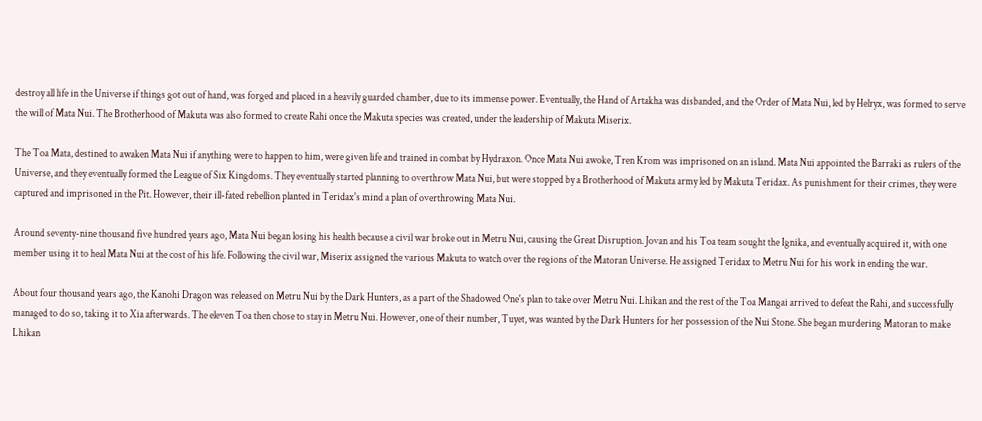destroy all life in the Universe if things got out of hand, was forged and placed in a heavily guarded chamber, due to its immense power. Eventually, the Hand of Artakha was disbanded, and the Order of Mata Nui, led by Helryx, was formed to serve the will of Mata Nui. The Brotherhood of Makuta was also formed to create Rahi once the Makuta species was created, under the leadership of Makuta Miserix.

The Toa Mata, destined to awaken Mata Nui if anything were to happen to him, were given life and trained in combat by Hydraxon. Once Mata Nui awoke, Tren Krom was imprisoned on an island. Mata Nui appointed the Barraki as rulers of the Universe, and they eventually formed the League of Six Kingdoms. They eventually started planning to overthrow Mata Nui, but were stopped by a Brotherhood of Makuta army led by Makuta Teridax. As punishment for their crimes, they were captured and imprisoned in the Pit. However, their ill-fated rebellion planted in Teridax's mind a plan of overthrowing Mata Nui.

Around seventy-nine thousand five hundred years ago, Mata Nui began losing his health because a civil war broke out in Metru Nui, causing the Great Disruption. Jovan and his Toa team sought the Ignika, and eventually acquired it, with one member using it to heal Mata Nui at the cost of his life. Following the civil war, Miserix assigned the various Makuta to watch over the regions of the Matoran Universe. He assigned Teridax to Metru Nui for his work in ending the war.

About four thousand years ago, the Kanohi Dragon was released on Metru Nui by the Dark Hunters, as a part of the Shadowed One's plan to take over Metru Nui. Lhikan and the rest of the Toa Mangai arrived to defeat the Rahi, and successfully managed to do so, taking it to Xia afterwards. The eleven Toa then chose to stay in Metru Nui. However, one of their number, Tuyet, was wanted by the Dark Hunters for her possession of the Nui Stone. She began murdering Matoran to make Lhikan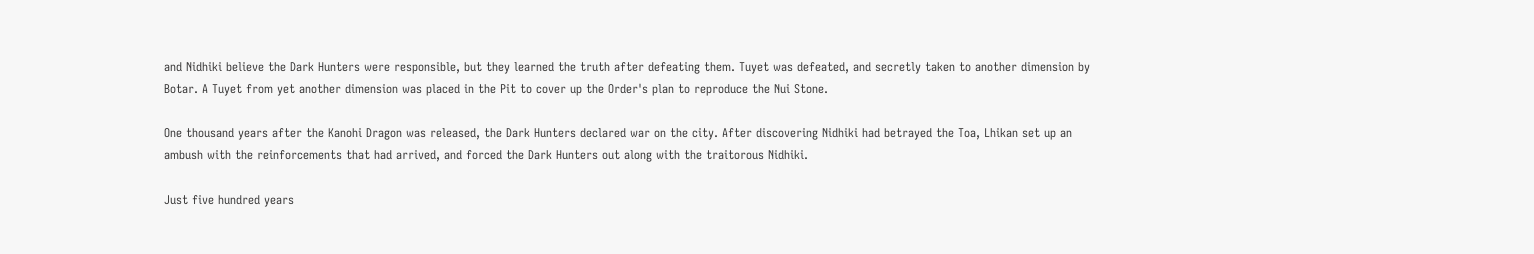and Nidhiki believe the Dark Hunters were responsible, but they learned the truth after defeating them. Tuyet was defeated, and secretly taken to another dimension by Botar. A Tuyet from yet another dimension was placed in the Pit to cover up the Order's plan to reproduce the Nui Stone.

One thousand years after the Kanohi Dragon was released, the Dark Hunters declared war on the city. After discovering Nidhiki had betrayed the Toa, Lhikan set up an ambush with the reinforcements that had arrived, and forced the Dark Hunters out along with the traitorous Nidhiki.

Just five hundred years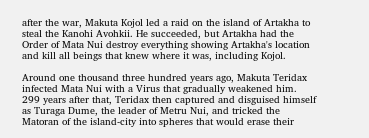after the war, Makuta Kojol led a raid on the island of Artakha to steal the Kanohi Avohkii. He succeeded, but Artakha had the Order of Mata Nui destroy everything showing Artakha's location and kill all beings that knew where it was, including Kojol.

Around one thousand three hundred years ago, Makuta Teridax infected Mata Nui with a Virus that gradually weakened him. 299 years after that, Teridax then captured and disguised himself as Turaga Dume, the leader of Metru Nui, and tricked the Matoran of the island-city into spheres that would erase their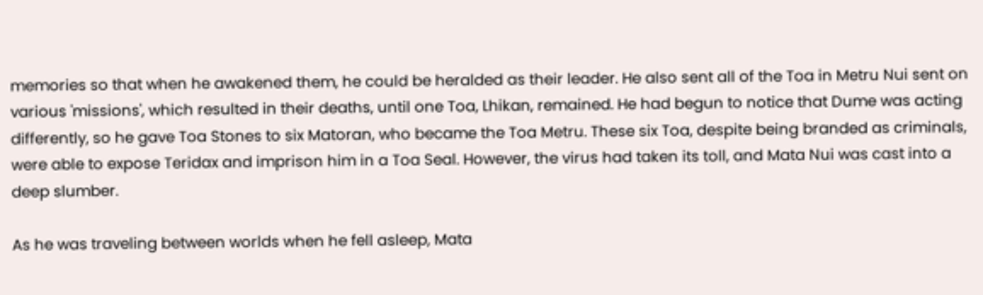memories so that when he awakened them, he could be heralded as their leader. He also sent all of the Toa in Metru Nui sent on various 'missions', which resulted in their deaths, until one Toa, Lhikan, remained. He had begun to notice that Dume was acting differently, so he gave Toa Stones to six Matoran, who became the Toa Metru. These six Toa, despite being branded as criminals, were able to expose Teridax and imprison him in a Toa Seal. However, the virus had taken its toll, and Mata Nui was cast into a deep slumber.

As he was traveling between worlds when he fell asleep, Mata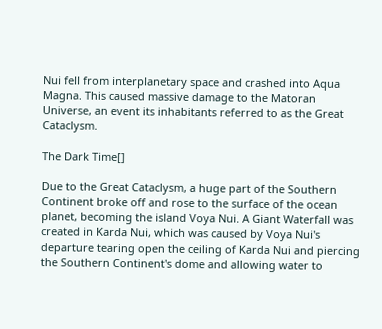Nui fell from interplanetary space and crashed into Aqua Magna. This caused massive damage to the Matoran Universe, an event its inhabitants referred to as the Great Cataclysm.

The Dark Time[]

Due to the Great Cataclysm, a huge part of the Southern Continent broke off and rose to the surface of the ocean planet, becoming the island Voya Nui. A Giant Waterfall was created in Karda Nui, which was caused by Voya Nui's departure tearing open the ceiling of Karda Nui and piercing the Southern Continent's dome and allowing water to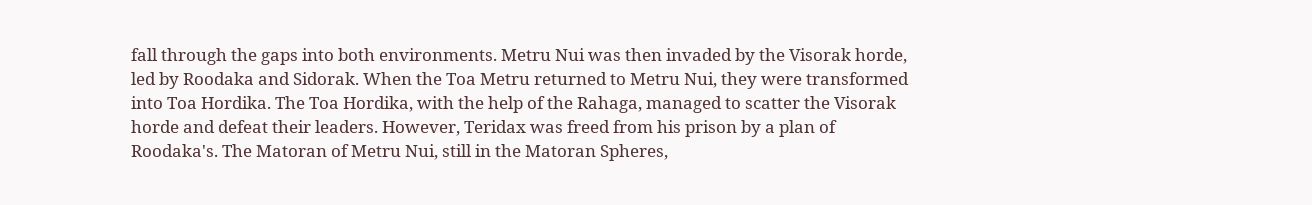fall through the gaps into both environments. Metru Nui was then invaded by the Visorak horde, led by Roodaka and Sidorak. When the Toa Metru returned to Metru Nui, they were transformed into Toa Hordika. The Toa Hordika, with the help of the Rahaga, managed to scatter the Visorak horde and defeat their leaders. However, Teridax was freed from his prison by a plan of Roodaka's. The Matoran of Metru Nui, still in the Matoran Spheres,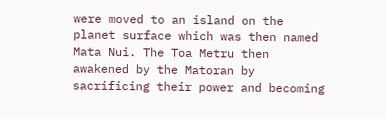were moved to an island on the planet surface which was then named Mata Nui. The Toa Metru then awakened by the Matoran by sacrificing their power and becoming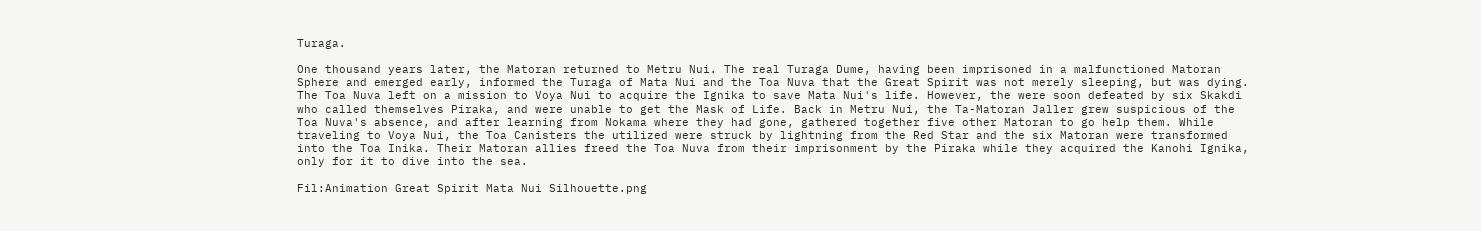Turaga.

One thousand years later, the Matoran returned to Metru Nui. The real Turaga Dume, having been imprisoned in a malfunctioned Matoran Sphere and emerged early, informed the Turaga of Mata Nui and the Toa Nuva that the Great Spirit was not merely sleeping, but was dying. The Toa Nuva left on a mission to Voya Nui to acquire the Ignika to save Mata Nui's life. However, the were soon defeated by six Skakdi who called themselves Piraka, and were unable to get the Mask of Life. Back in Metru Nui, the Ta-Matoran Jaller grew suspicious of the Toa Nuva's absence, and after learning from Nokama where they had gone, gathered together five other Matoran to go help them. While traveling to Voya Nui, the Toa Canisters the utilized were struck by lightning from the Red Star and the six Matoran were transformed into the Toa Inika. Their Matoran allies freed the Toa Nuva from their imprisonment by the Piraka while they acquired the Kanohi Ignika, only for it to dive into the sea.

Fil:Animation Great Spirit Mata Nui Silhouette.png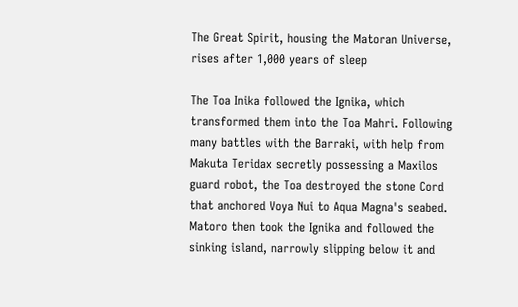The Great Spirit, housing the Matoran Universe, rises after 1,000 years of sleep

The Toa Inika followed the Ignika, which transformed them into the Toa Mahri. Following many battles with the Barraki, with help from Makuta Teridax secretly possessing a Maxilos guard robot, the Toa destroyed the stone Cord that anchored Voya Nui to Aqua Magna's seabed. Matoro then took the Ignika and followed the sinking island, narrowly slipping below it and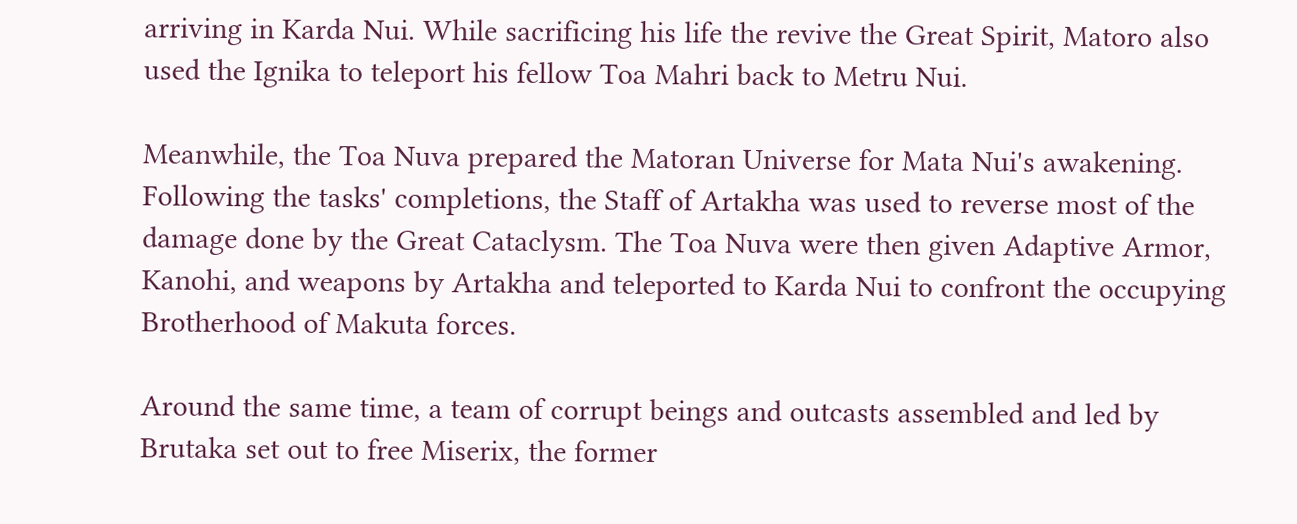arriving in Karda Nui. While sacrificing his life the revive the Great Spirit, Matoro also used the Ignika to teleport his fellow Toa Mahri back to Metru Nui.

Meanwhile, the Toa Nuva prepared the Matoran Universe for Mata Nui's awakening. Following the tasks' completions, the Staff of Artakha was used to reverse most of the damage done by the Great Cataclysm. The Toa Nuva were then given Adaptive Armor, Kanohi, and weapons by Artakha and teleported to Karda Nui to confront the occupying Brotherhood of Makuta forces.

Around the same time, a team of corrupt beings and outcasts assembled and led by Brutaka set out to free Miserix, the former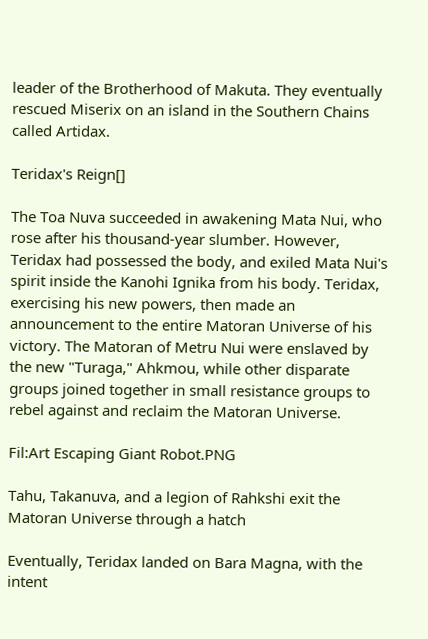leader of the Brotherhood of Makuta. They eventually rescued Miserix on an island in the Southern Chains called Artidax.

Teridax's Reign[]

The Toa Nuva succeeded in awakening Mata Nui, who rose after his thousand-year slumber. However, Teridax had possessed the body, and exiled Mata Nui's spirit inside the Kanohi Ignika from his body. Teridax, exercising his new powers, then made an announcement to the entire Matoran Universe of his victory. The Matoran of Metru Nui were enslaved by the new "Turaga," Ahkmou, while other disparate groups joined together in small resistance groups to rebel against and reclaim the Matoran Universe.

Fil:Art Escaping Giant Robot.PNG

Tahu, Takanuva, and a legion of Rahkshi exit the Matoran Universe through a hatch

Eventually, Teridax landed on Bara Magna, with the intent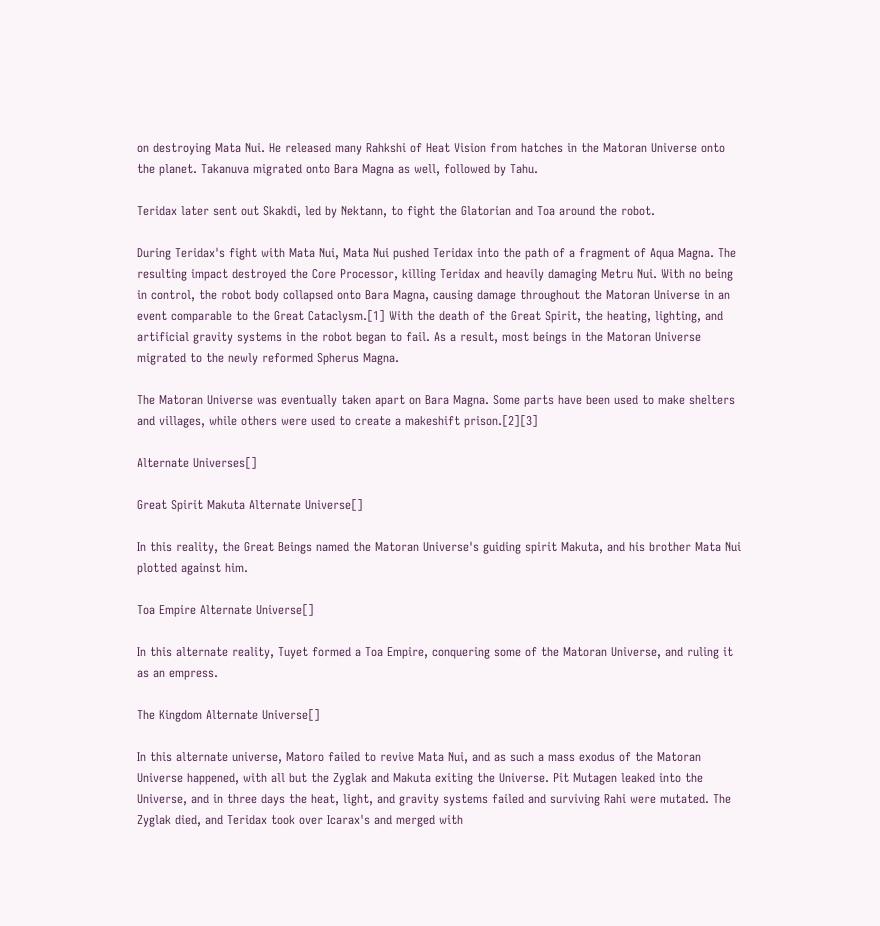on destroying Mata Nui. He released many Rahkshi of Heat Vision from hatches in the Matoran Universe onto the planet. Takanuva migrated onto Bara Magna as well, followed by Tahu.

Teridax later sent out Skakdi, led by Nektann, to fight the Glatorian and Toa around the robot.

During Teridax's fight with Mata Nui, Mata Nui pushed Teridax into the path of a fragment of Aqua Magna. The resulting impact destroyed the Core Processor, killing Teridax and heavily damaging Metru Nui. With no being in control, the robot body collapsed onto Bara Magna, causing damage throughout the Matoran Universe in an event comparable to the Great Cataclysm.[1] With the death of the Great Spirit, the heating, lighting, and artificial gravity systems in the robot began to fail. As a result, most beings in the Matoran Universe migrated to the newly reformed Spherus Magna.

The Matoran Universe was eventually taken apart on Bara Magna. Some parts have been used to make shelters and villages, while others were used to create a makeshift prison.[2][3]

Alternate Universes[]

Great Spirit Makuta Alternate Universe[]

In this reality, the Great Beings named the Matoran Universe's guiding spirit Makuta, and his brother Mata Nui plotted against him.

Toa Empire Alternate Universe[]

In this alternate reality, Tuyet formed a Toa Empire, conquering some of the Matoran Universe, and ruling it as an empress.

The Kingdom Alternate Universe[]

In this alternate universe, Matoro failed to revive Mata Nui, and as such a mass exodus of the Matoran Universe happened, with all but the Zyglak and Makuta exiting the Universe. Pit Mutagen leaked into the Universe, and in three days the heat, light, and gravity systems failed and surviving Rahi were mutated. The Zyglak died, and Teridax took over Icarax's and merged with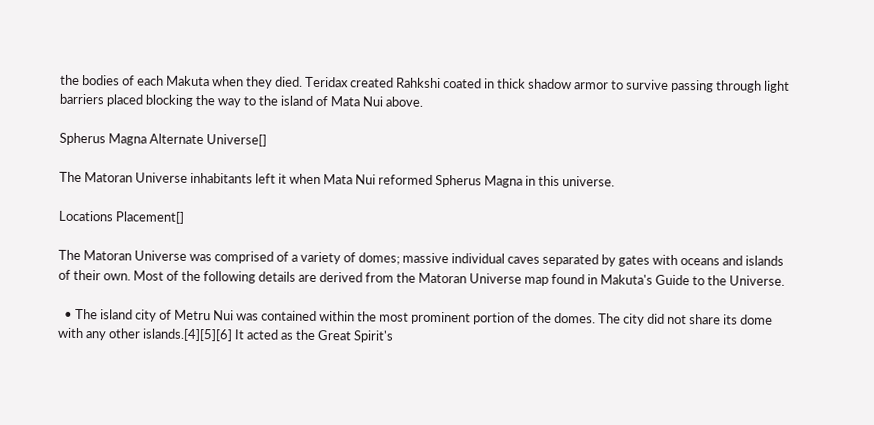the bodies of each Makuta when they died. Teridax created Rahkshi coated in thick shadow armor to survive passing through light barriers placed blocking the way to the island of Mata Nui above.

Spherus Magna Alternate Universe[]

The Matoran Universe inhabitants left it when Mata Nui reformed Spherus Magna in this universe.

Locations Placement[]

The Matoran Universe was comprised of a variety of domes; massive individual caves separated by gates with oceans and islands of their own. Most of the following details are derived from the Matoran Universe map found in Makuta's Guide to the Universe.

  • The island city of Metru Nui was contained within the most prominent portion of the domes. The city did not share its dome with any other islands.[4][5][6] It acted as the Great Spirit's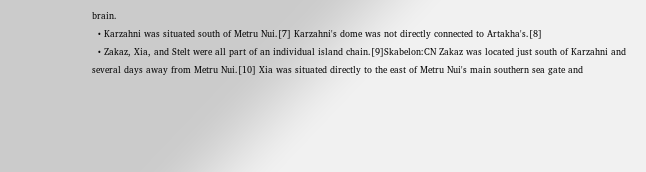brain.
  • Karzahni was situated south of Metru Nui.[7] Karzahni's dome was not directly connected to Artakha's.[8]
  • Zakaz, Xia, and Stelt were all part of an individual island chain.[9]Skabelon:CN Zakaz was located just south of Karzahni and several days away from Metru Nui.[10] Xia was situated directly to the east of Metru Nui's main southern sea gate and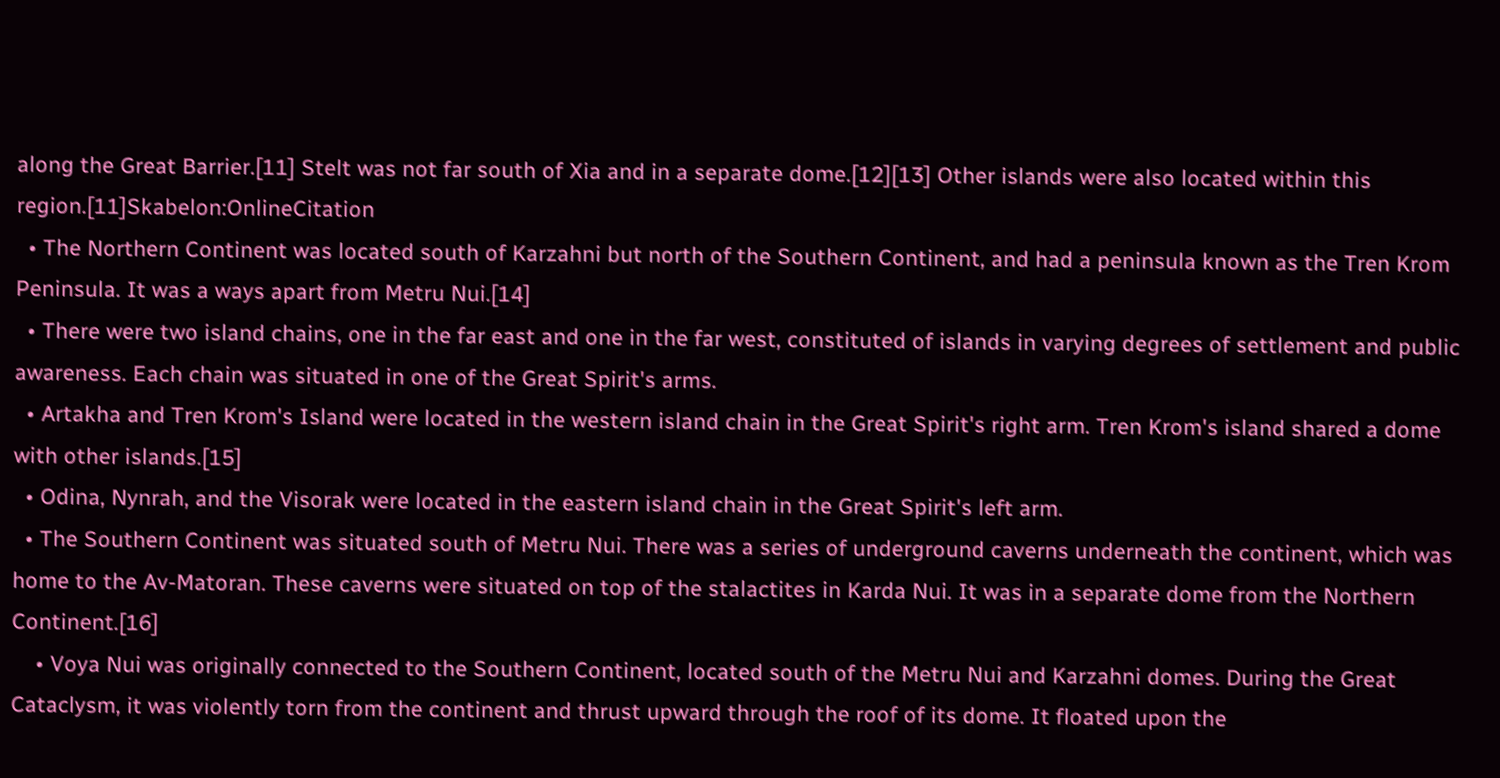along the Great Barrier.[11] Stelt was not far south of Xia and in a separate dome.[12][13] Other islands were also located within this region.[11]Skabelon:OnlineCitation
  • The Northern Continent was located south of Karzahni but north of the Southern Continent, and had a peninsula known as the Tren Krom Peninsula. It was a ways apart from Metru Nui.[14]
  • There were two island chains, one in the far east and one in the far west, constituted of islands in varying degrees of settlement and public awareness. Each chain was situated in one of the Great Spirit's arms.
  • Artakha and Tren Krom's Island were located in the western island chain in the Great Spirit's right arm. Tren Krom's island shared a dome with other islands.[15]
  • Odina, Nynrah, and the Visorak were located in the eastern island chain in the Great Spirit's left arm.
  • The Southern Continent was situated south of Metru Nui. There was a series of underground caverns underneath the continent, which was home to the Av-Matoran. These caverns were situated on top of the stalactites in Karda Nui. It was in a separate dome from the Northern Continent.[16]
    • Voya Nui was originally connected to the Southern Continent, located south of the Metru Nui and Karzahni domes. During the Great Cataclysm, it was violently torn from the continent and thrust upward through the roof of its dome. It floated upon the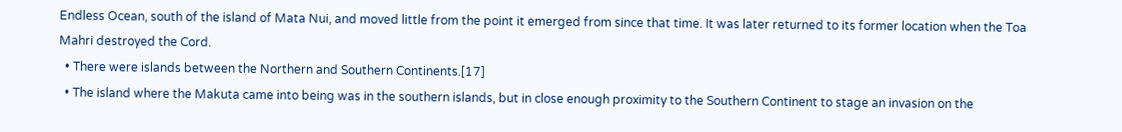Endless Ocean, south of the island of Mata Nui, and moved little from the point it emerged from since that time. It was later returned to its former location when the Toa Mahri destroyed the Cord.
  • There were islands between the Northern and Southern Continents.[17]
  • The island where the Makuta came into being was in the southern islands, but in close enough proximity to the Southern Continent to stage an invasion on the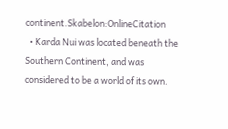continent.Skabelon:OnlineCitation
  • Karda Nui was located beneath the Southern Continent, and was considered to be a world of its own.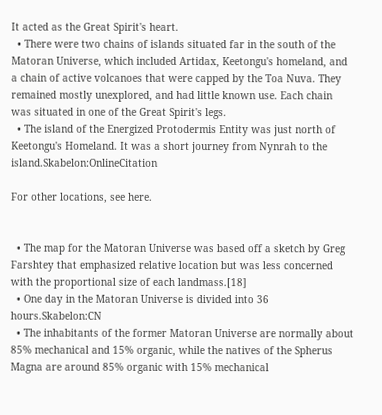It acted as the Great Spirit's heart.
  • There were two chains of islands situated far in the south of the Matoran Universe, which included Artidax, Keetongu's homeland, and a chain of active volcanoes that were capped by the Toa Nuva. They remained mostly unexplored, and had little known use. Each chain was situated in one of the Great Spirit's legs.
  • The island of the Energized Protodermis Entity was just north of Keetongu's Homeland. It was a short journey from Nynrah to the island.Skabelon:OnlineCitation

For other locations, see here.


  • The map for the Matoran Universe was based off a sketch by Greg Farshtey that emphasized relative location but was less concerned with the proportional size of each landmass.[18]
  • One day in the Matoran Universe is divided into 36 hours.Skabelon:CN
  • The inhabitants of the former Matoran Universe are normally about 85% mechanical and 15% organic, while the natives of the Spherus Magna are around 85% organic with 15% mechanical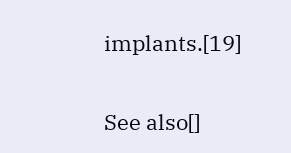implants.[19]


See also[]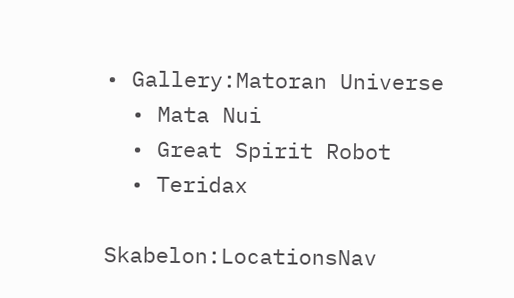• Gallery:Matoran Universe
  • Mata Nui
  • Great Spirit Robot
  • Teridax

Skabelon:LocationsNav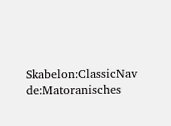Skabelon:ClassicNav de:Matoranisches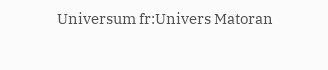Universum fr:Univers Matoran